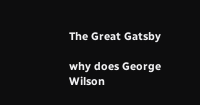The Great Gatsby

why does George Wilson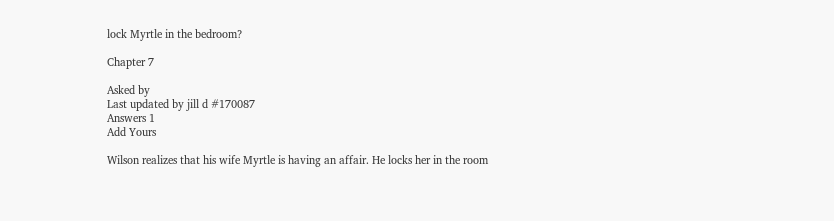lock Myrtle in the bedroom?

Chapter 7

Asked by
Last updated by jill d #170087
Answers 1
Add Yours

Wilson realizes that his wife Myrtle is having an affair. He locks her in the room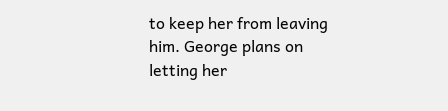to keep her from leaving him. George plans on letting her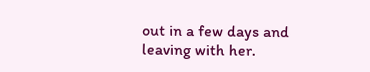out in a few days and leaving with her.